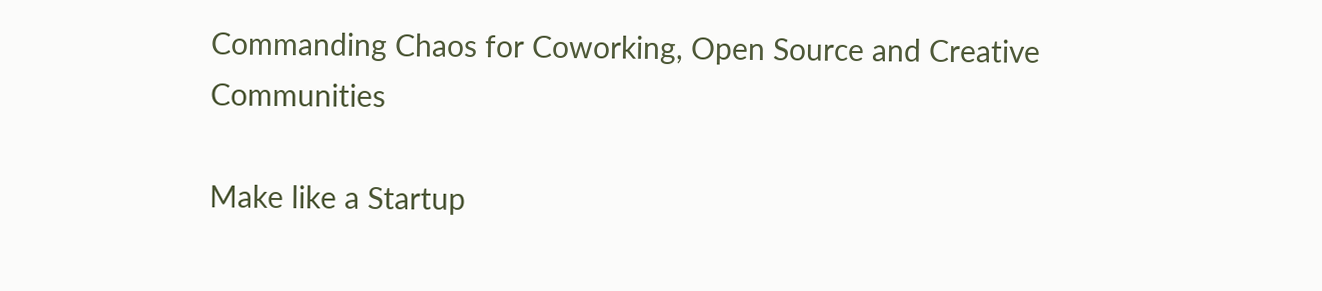Commanding Chaos for Coworking, Open Source and Creative Communities

Make like a Startup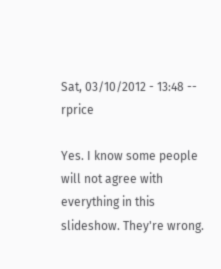Sat, 03/10/2012 - 13:48 -- rprice

Yes. I know some people will not agree with everything in this slideshow. They're wrong.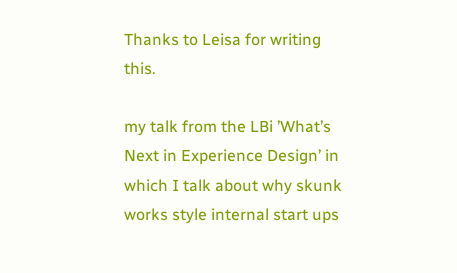Thanks to Leisa for writing this.

my talk from the LBi ’What’s Next in Experience Design’ in which I talk about why skunk works style internal start ups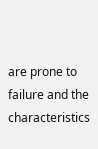are prone to failure and the characteristics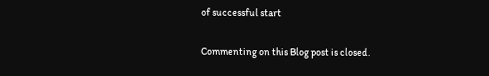of successful start


Commenting on this Blog post is closed.